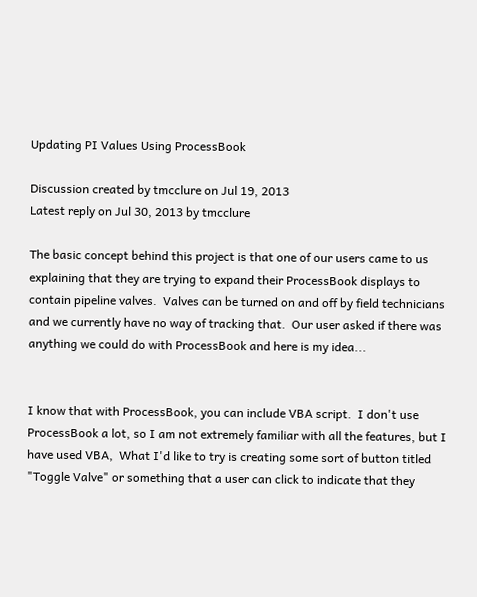Updating PI Values Using ProcessBook

Discussion created by tmcclure on Jul 19, 2013
Latest reply on Jul 30, 2013 by tmcclure

The basic concept behind this project is that one of our users came to us explaining that they are trying to expand their ProcessBook displays to contain pipeline valves.  Valves can be turned on and off by field technicians and we currently have no way of tracking that.  Our user asked if there was anything we could do with ProcessBook and here is my idea...


I know that with ProcessBook, you can include VBA script.  I don't use ProcessBook a lot, so I am not extremely familiar with all the features, but I have used VBA,  What I'd like to try is creating some sort of button titled "Toggle Valve" or something that a user can click to indicate that they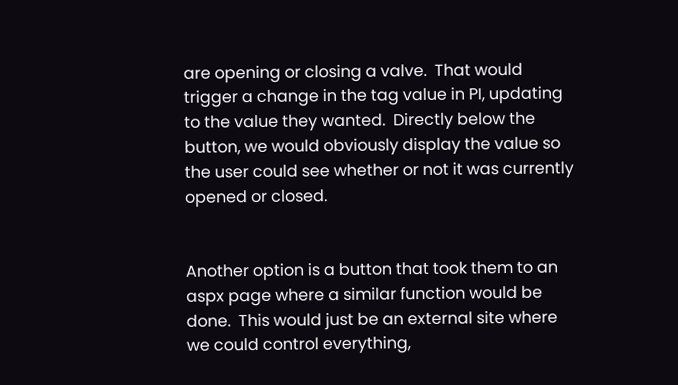are opening or closing a valve.  That would trigger a change in the tag value in PI, updating to the value they wanted.  Directly below the button, we would obviously display the value so the user could see whether or not it was currently opened or closed.


Another option is a button that took them to an aspx page where a similar function would be done.  This would just be an external site where we could control everything,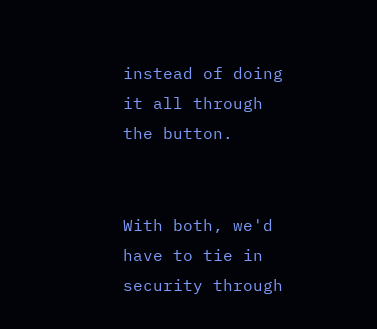instead of doing it all through the button.


With both, we'd have to tie in security through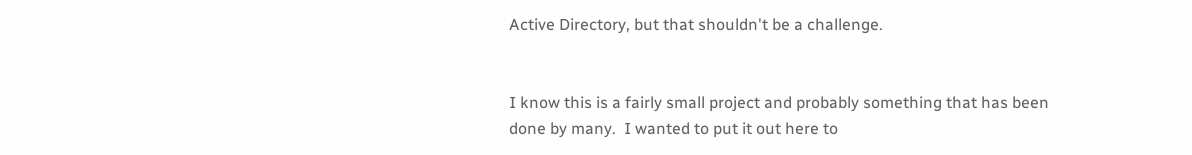Active Directory, but that shouldn't be a challenge.


I know this is a fairly small project and probably something that has been done by many.  I wanted to put it out here to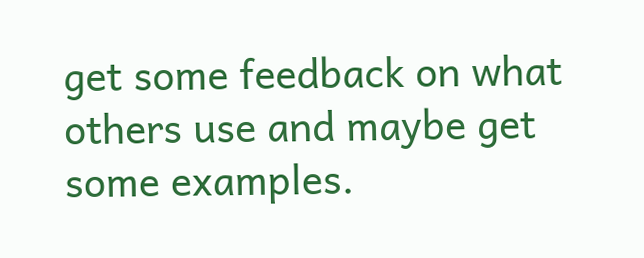get some feedback on what others use and maybe get some examples.